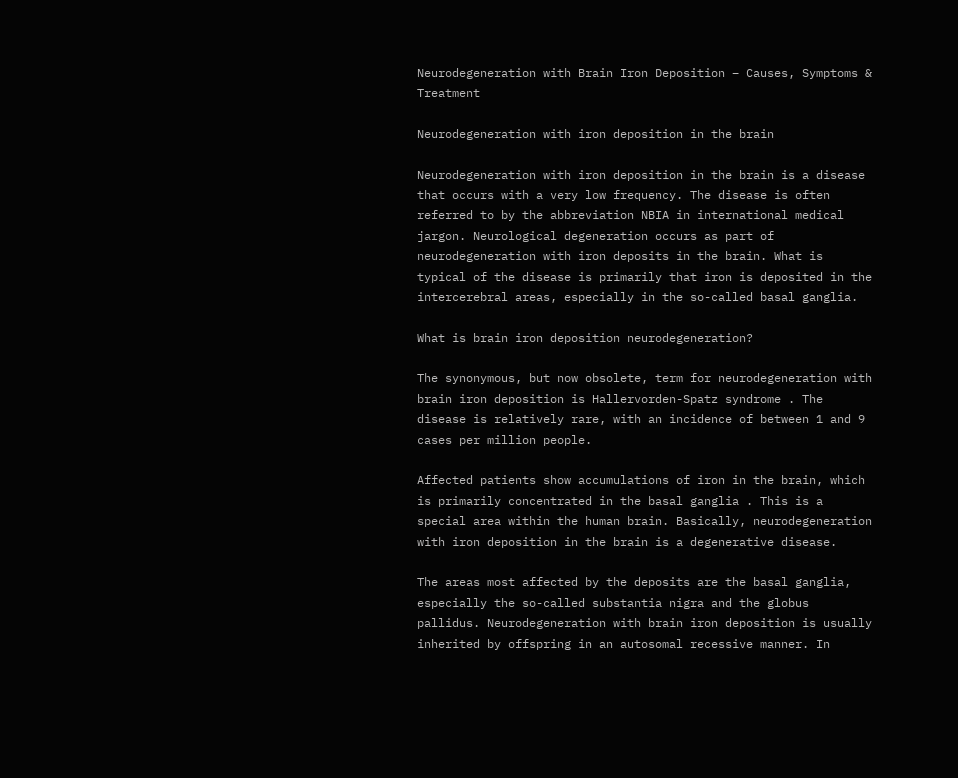Neurodegeneration with Brain Iron Deposition – Causes, Symptoms & Treatment

Neurodegeneration with iron deposition in the brain

Neurodegeneration with iron deposition in the brain is a disease that occurs with a very low frequency. The disease is often referred to by the abbreviation NBIA in international medical jargon. Neurological degeneration occurs as part of neurodegeneration with iron deposits in the brain. What is typical of the disease is primarily that iron is deposited in the intercerebral areas, especially in the so-called basal ganglia.

What is brain iron deposition neurodegeneration?

The synonymous, but now obsolete, term for neurodegeneration with brain iron deposition is Hallervorden-Spatz syndrome . The disease is relatively rare, with an incidence of between 1 and 9 cases per million people.

Affected patients show accumulations of iron in the brain, which is primarily concentrated in the basal ganglia . This is a special area within the human brain. Basically, neurodegeneration with iron deposition in the brain is a degenerative disease.

The areas most affected by the deposits are the basal ganglia, especially the so-called substantia nigra and the globus pallidus. Neurodegeneration with brain iron deposition is usually inherited by offspring in an autosomal recessive manner. In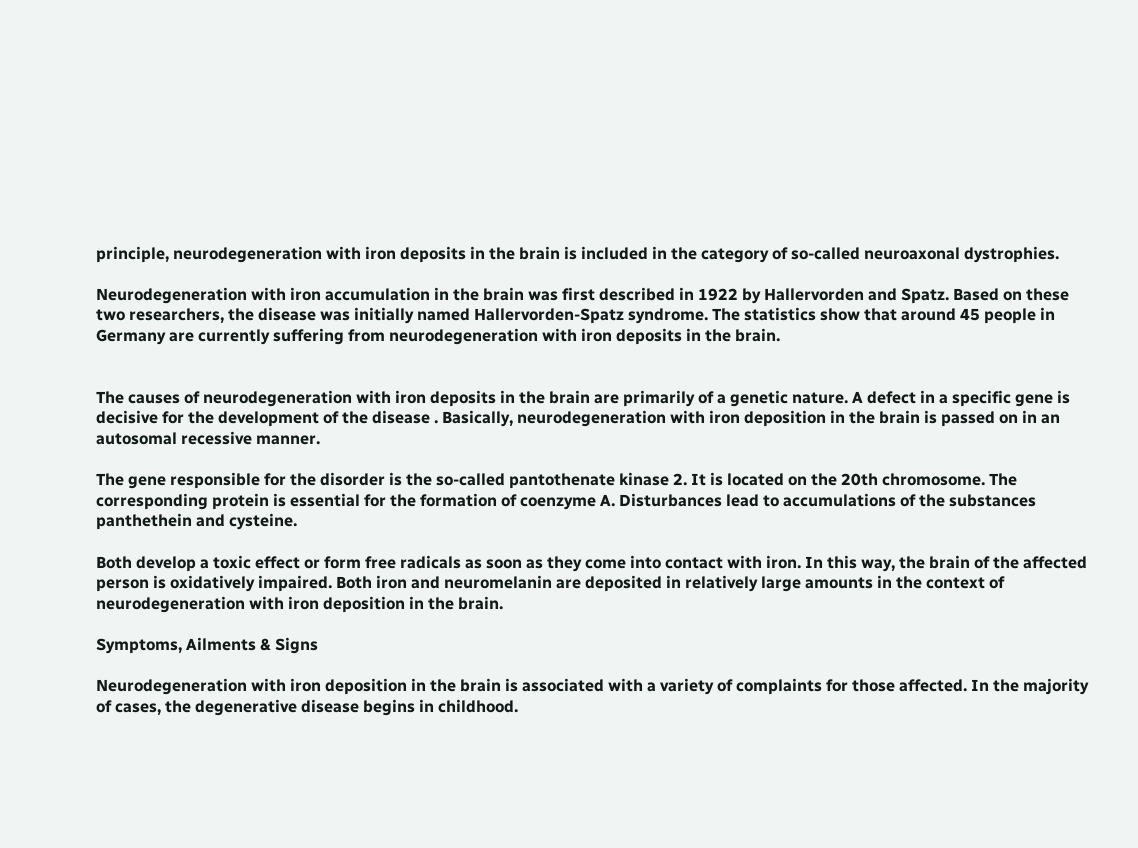principle, neurodegeneration with iron deposits in the brain is included in the category of so-called neuroaxonal dystrophies.

Neurodegeneration with iron accumulation in the brain was first described in 1922 by Hallervorden and Spatz. Based on these two researchers, the disease was initially named Hallervorden-Spatz syndrome. The statistics show that around 45 people in Germany are currently suffering from neurodegeneration with iron deposits in the brain.


The causes of neurodegeneration with iron deposits in the brain are primarily of a genetic nature. A defect in a specific gene is decisive for the development of the disease . Basically, neurodegeneration with iron deposition in the brain is passed on in an autosomal recessive manner.

The gene responsible for the disorder is the so-called pantothenate kinase 2. It is located on the 20th chromosome. The corresponding protein is essential for the formation of coenzyme A. Disturbances lead to accumulations of the substances panthethein and cysteine.

Both develop a toxic effect or form free radicals as soon as they come into contact with iron. In this way, the brain of the affected person is oxidatively impaired. Both iron and neuromelanin are deposited in relatively large amounts in the context of neurodegeneration with iron deposition in the brain.

Symptoms, Ailments & Signs

Neurodegeneration with iron deposition in the brain is associated with a variety of complaints for those affected. In the majority of cases, the degenerative disease begins in childhood.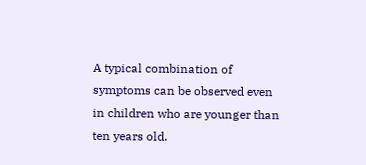A typical combination of symptoms can be observed even in children who are younger than ten years old.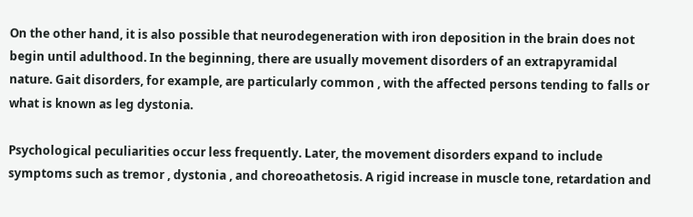On the other hand, it is also possible that neurodegeneration with iron deposition in the brain does not begin until adulthood. In the beginning, there are usually movement disorders of an extrapyramidal nature. Gait disorders, for example, are particularly common , with the affected persons tending to falls or what is known as leg dystonia.

Psychological peculiarities occur less frequently. Later, the movement disorders expand to include symptoms such as tremor , dystonia , and choreoathetosis. A rigid increase in muscle tone, retardation and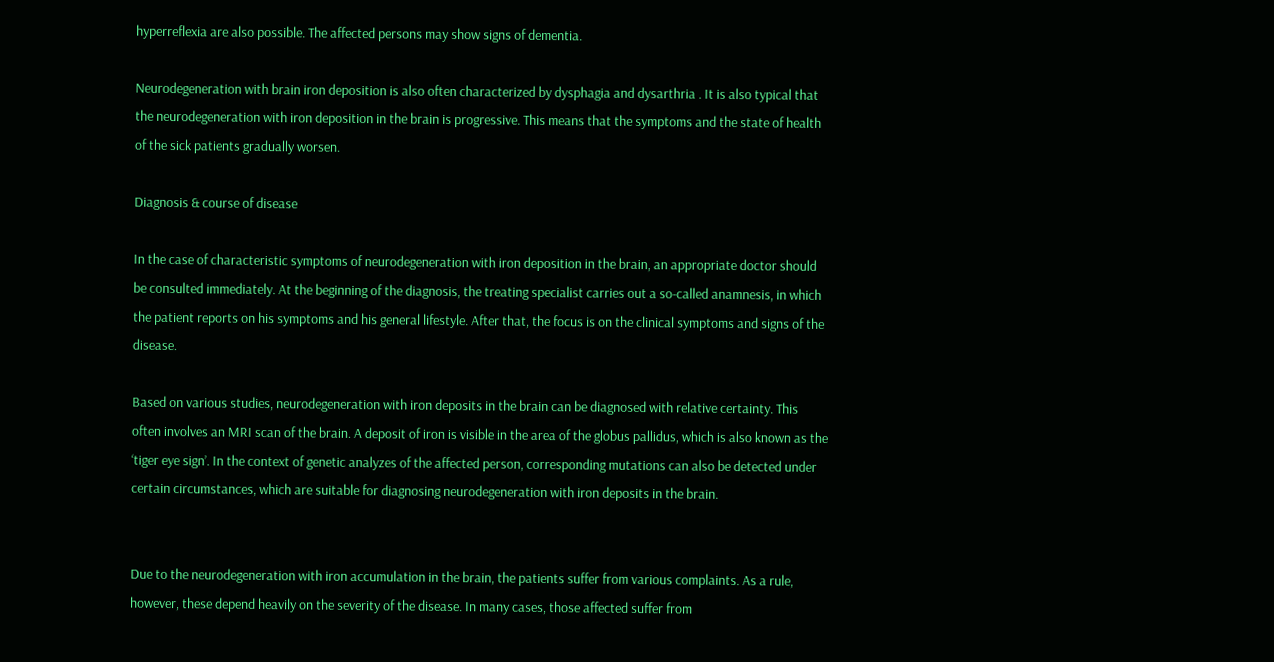hyperreflexia are also possible. The affected persons may show signs of dementia.

Neurodegeneration with brain iron deposition is also often characterized by dysphagia and dysarthria . It is also typical that the neurodegeneration with iron deposition in the brain is progressive. This means that the symptoms and the state of health of the sick patients gradually worsen.

Diagnosis & course of disease

In the case of characteristic symptoms of neurodegeneration with iron deposition in the brain, an appropriate doctor should be consulted immediately. At the beginning of the diagnosis, the treating specialist carries out a so-called anamnesis, in which the patient reports on his symptoms and his general lifestyle. After that, the focus is on the clinical symptoms and signs of the disease.

Based on various studies, neurodegeneration with iron deposits in the brain can be diagnosed with relative certainty. This often involves an MRI scan of the brain. A deposit of iron is visible in the area of the globus pallidus, which is also known as the ‘tiger eye sign’. In the context of genetic analyzes of the affected person, corresponding mutations can also be detected under certain circumstances, which are suitable for diagnosing neurodegeneration with iron deposits in the brain.


Due to the neurodegeneration with iron accumulation in the brain, the patients suffer from various complaints. As a rule, however, these depend heavily on the severity of the disease. In many cases, those affected suffer from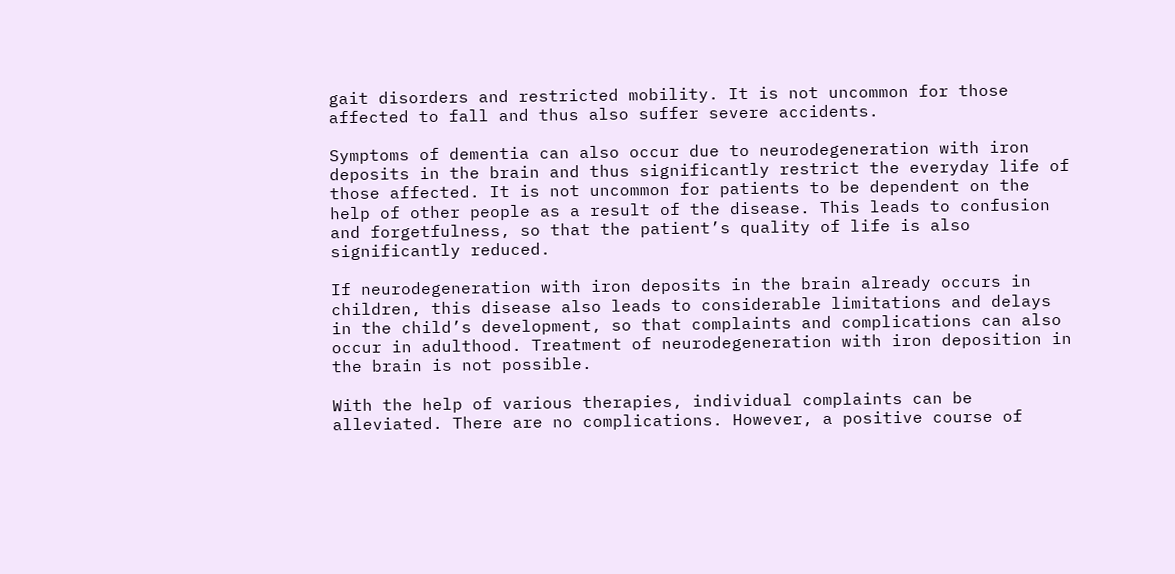gait disorders and restricted mobility. It is not uncommon for those affected to fall and thus also suffer severe accidents.

Symptoms of dementia can also occur due to neurodegeneration with iron deposits in the brain and thus significantly restrict the everyday life of those affected. It is not uncommon for patients to be dependent on the help of other people as a result of the disease. This leads to confusion and forgetfulness, so that the patient’s quality of life is also significantly reduced.

If neurodegeneration with iron deposits in the brain already occurs in children, this disease also leads to considerable limitations and delays in the child’s development, so that complaints and complications can also occur in adulthood. Treatment of neurodegeneration with iron deposition in the brain is not possible.

With the help of various therapies, individual complaints can be alleviated. There are no complications. However, a positive course of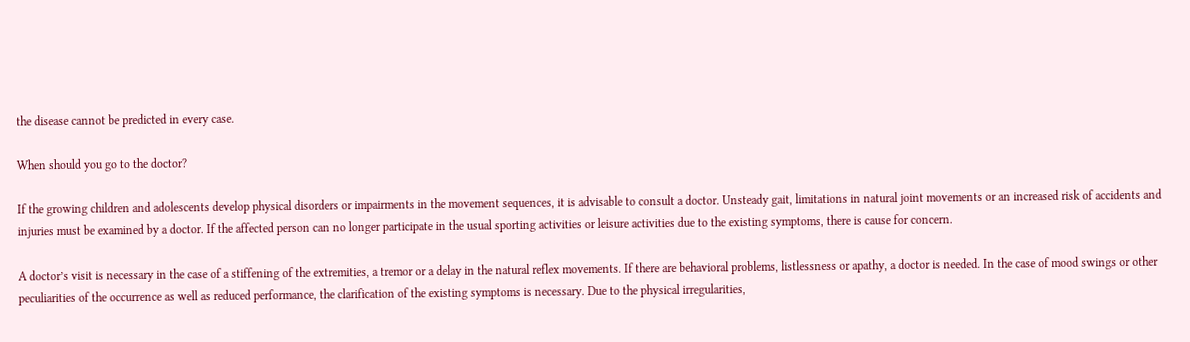the disease cannot be predicted in every case.

When should you go to the doctor?

If the growing children and adolescents develop physical disorders or impairments in the movement sequences, it is advisable to consult a doctor. Unsteady gait, limitations in natural joint movements or an increased risk of accidents and injuries must be examined by a doctor. If the affected person can no longer participate in the usual sporting activities or leisure activities due to the existing symptoms, there is cause for concern.

A doctor’s visit is necessary in the case of a stiffening of the extremities, a tremor or a delay in the natural reflex movements. If there are behavioral problems, listlessness or apathy, a doctor is needed. In the case of mood swings or other peculiarities of the occurrence as well as reduced performance, the clarification of the existing symptoms is necessary. Due to the physical irregularities,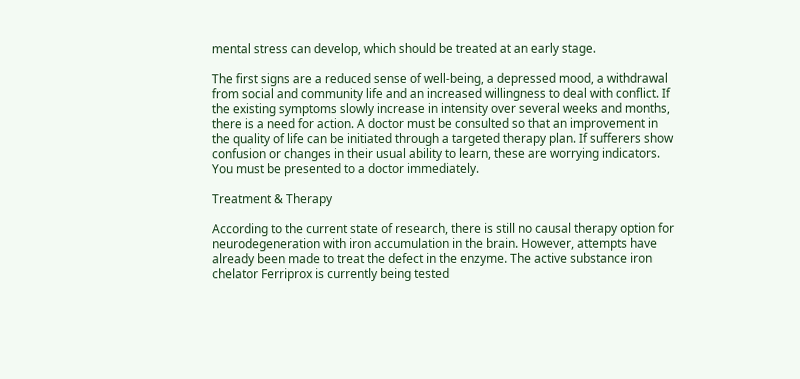mental stress can develop, which should be treated at an early stage.

The first signs are a reduced sense of well-being, a depressed mood, a withdrawal from social and community life and an increased willingness to deal with conflict. If the existing symptoms slowly increase in intensity over several weeks and months, there is a need for action. A doctor must be consulted so that an improvement in the quality of life can be initiated through a targeted therapy plan. If sufferers show confusion or changes in their usual ability to learn, these are worrying indicators. You must be presented to a doctor immediately.

Treatment & Therapy

According to the current state of research, there is still no causal therapy option for neurodegeneration with iron accumulation in the brain. However, attempts have already been made to treat the defect in the enzyme. The active substance iron chelator Ferriprox is currently being tested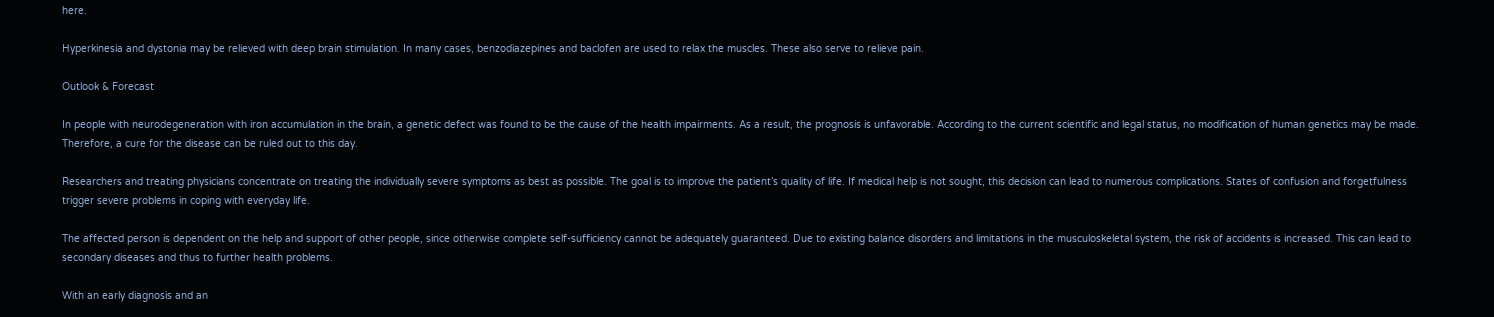here.

Hyperkinesia and dystonia may be relieved with deep brain stimulation. In many cases, benzodiazepines and baclofen are used to relax the muscles. These also serve to relieve pain.

Outlook & Forecast

In people with neurodegeneration with iron accumulation in the brain, a genetic defect was found to be the cause of the health impairments. As a result, the prognosis is unfavorable. According to the current scientific and legal status, no modification of human genetics may be made. Therefore, a cure for the disease can be ruled out to this day.

Researchers and treating physicians concentrate on treating the individually severe symptoms as best as possible. The goal is to improve the patient’s quality of life. If medical help is not sought, this decision can lead to numerous complications. States of confusion and forgetfulness trigger severe problems in coping with everyday life.

The affected person is dependent on the help and support of other people, since otherwise complete self-sufficiency cannot be adequately guaranteed. Due to existing balance disorders and limitations in the musculoskeletal system, the risk of accidents is increased. This can lead to secondary diseases and thus to further health problems.

With an early diagnosis and an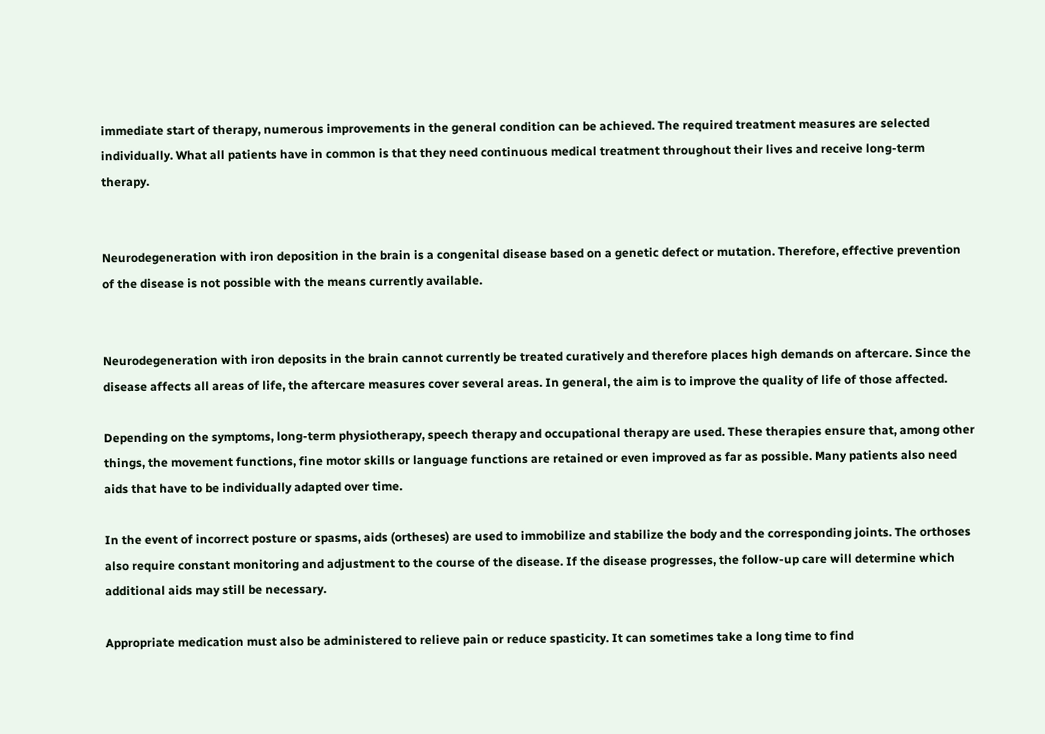immediate start of therapy, numerous improvements in the general condition can be achieved. The required treatment measures are selected individually. What all patients have in common is that they need continuous medical treatment throughout their lives and receive long-term therapy.


Neurodegeneration with iron deposition in the brain is a congenital disease based on a genetic defect or mutation. Therefore, effective prevention of the disease is not possible with the means currently available.


Neurodegeneration with iron deposits in the brain cannot currently be treated curatively and therefore places high demands on aftercare. Since the disease affects all areas of life, the aftercare measures cover several areas. In general, the aim is to improve the quality of life of those affected.

Depending on the symptoms, long-term physiotherapy, speech therapy and occupational therapy are used. These therapies ensure that, among other things, the movement functions, fine motor skills or language functions are retained or even improved as far as possible. Many patients also need aids that have to be individually adapted over time.

In the event of incorrect posture or spasms, aids (ortheses) are used to immobilize and stabilize the body and the corresponding joints. The orthoses also require constant monitoring and adjustment to the course of the disease. If the disease progresses, the follow-up care will determine which additional aids may still be necessary.

Appropriate medication must also be administered to relieve pain or reduce spasticity. It can sometimes take a long time to find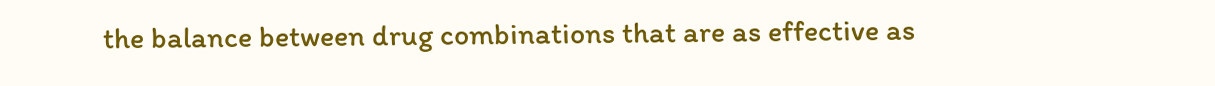the balance between drug combinations that are as effective as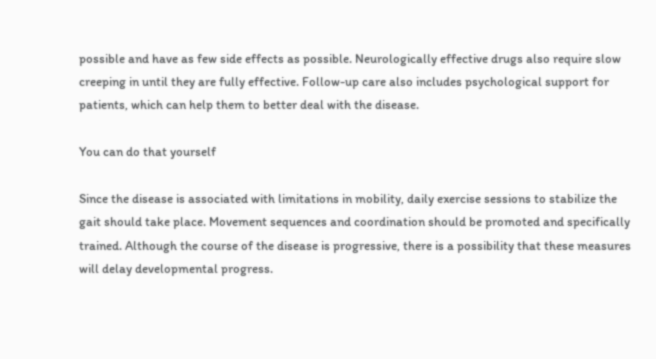possible and have as few side effects as possible. Neurologically effective drugs also require slow creeping in until they are fully effective. Follow-up care also includes psychological support for patients, which can help them to better deal with the disease.

You can do that yourself

Since the disease is associated with limitations in mobility, daily exercise sessions to stabilize the gait should take place. Movement sequences and coordination should be promoted and specifically trained. Although the course of the disease is progressive, there is a possibility that these measures will delay developmental progress.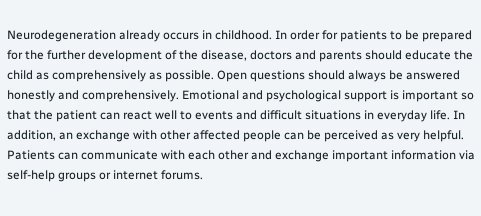Neurodegeneration already occurs in childhood. In order for patients to be prepared for the further development of the disease, doctors and parents should educate the child as comprehensively as possible. Open questions should always be answered honestly and comprehensively. Emotional and psychological support is important so that the patient can react well to events and difficult situations in everyday life. In addition, an exchange with other affected people can be perceived as very helpful. Patients can communicate with each other and exchange important information via self-help groups or internet forums.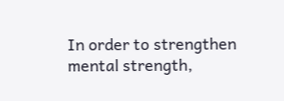In order to strengthen mental strength,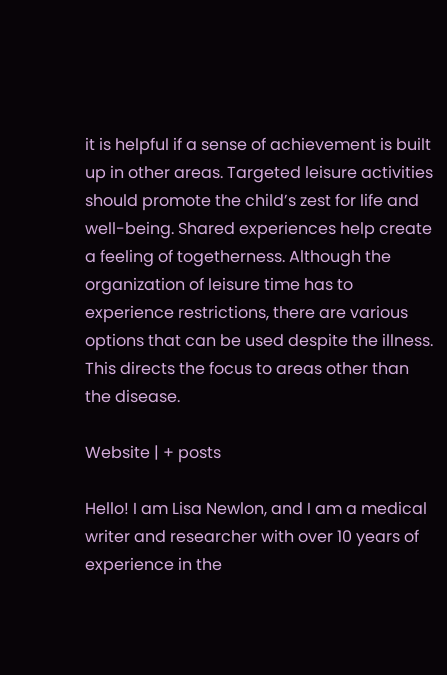it is helpful if a sense of achievement is built up in other areas. Targeted leisure activities should promote the child’s zest for life and well-being. Shared experiences help create a feeling of togetherness. Although the organization of leisure time has to experience restrictions, there are various options that can be used despite the illness. This directs the focus to areas other than the disease.

Website | + posts

Hello! I am Lisa Newlon, and I am a medical writer and researcher with over 10 years of experience in the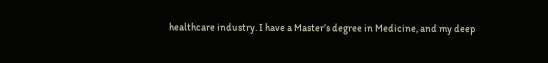healthcare industry. I have a Master’s degree in Medicine, and my deep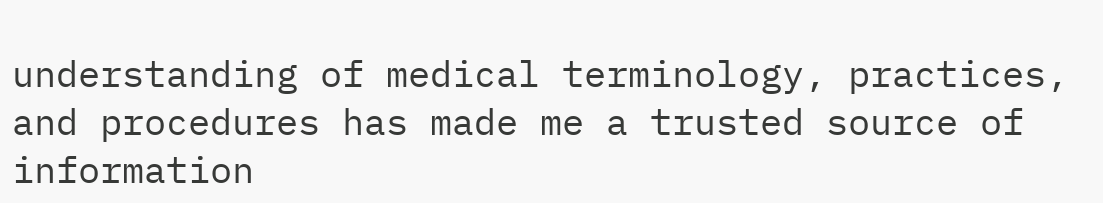understanding of medical terminology, practices, and procedures has made me a trusted source of information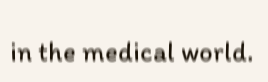in the medical world.